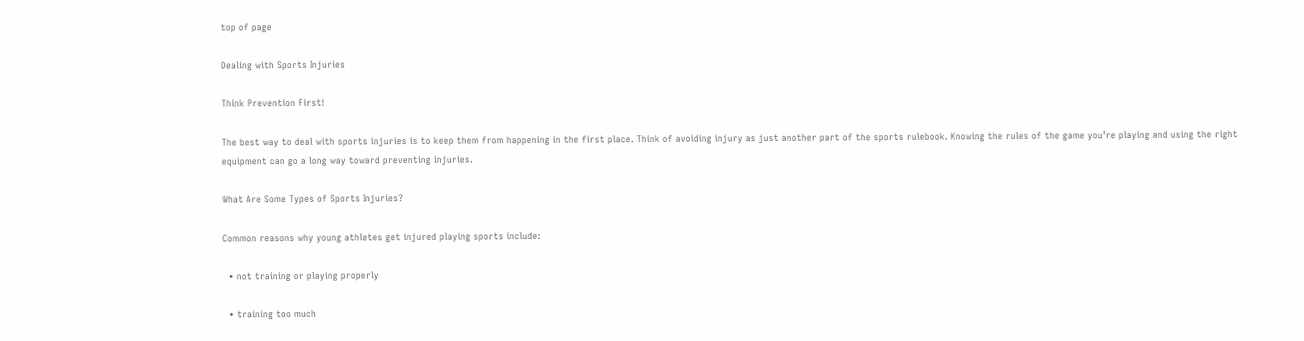top of page

Dealing with Sports Injuries

Think Prevention First!

The best way to deal with sports injuries is to keep them from happening in the first place. Think of avoiding injury as just another part of the sports rulebook. Knowing the rules of the game you’re playing and using the right equipment can go a long way toward preventing injuries.

What Are Some Types of Sports Injuries?

Common reasons why young athletes get injured playing sports include:

  • not training or playing properly

  • training too much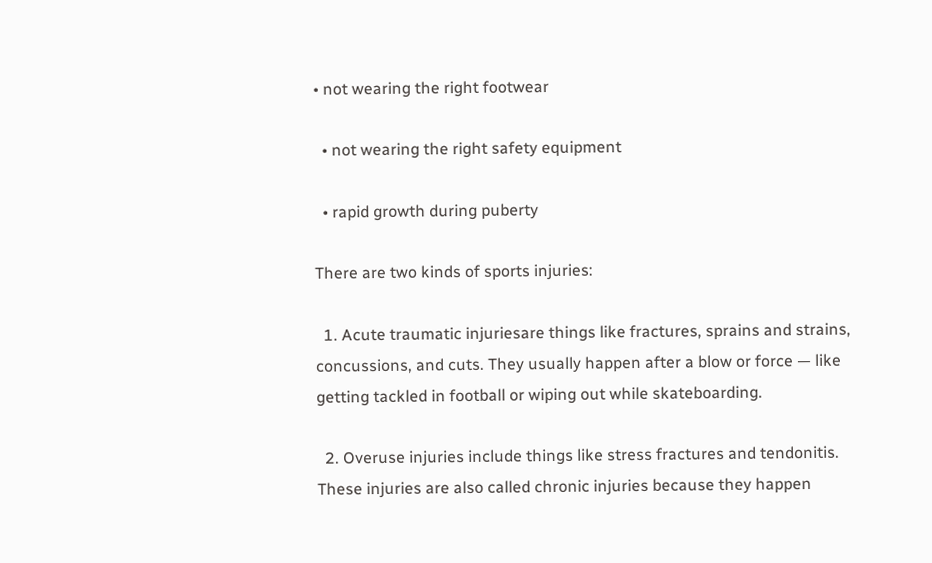• not wearing the right footwear

  • not wearing the right safety equipment

  • rapid growth during puberty

There are two kinds of sports injuries:

  1. Acute traumatic injuriesare things like fractures, sprains and strains, concussions, and cuts. They usually happen after a blow or force — like getting tackled in football or wiping out while skateboarding.

  2. Overuse injuries include things like stress fractures and tendonitis. These injuries are also called chronic injuries because they happen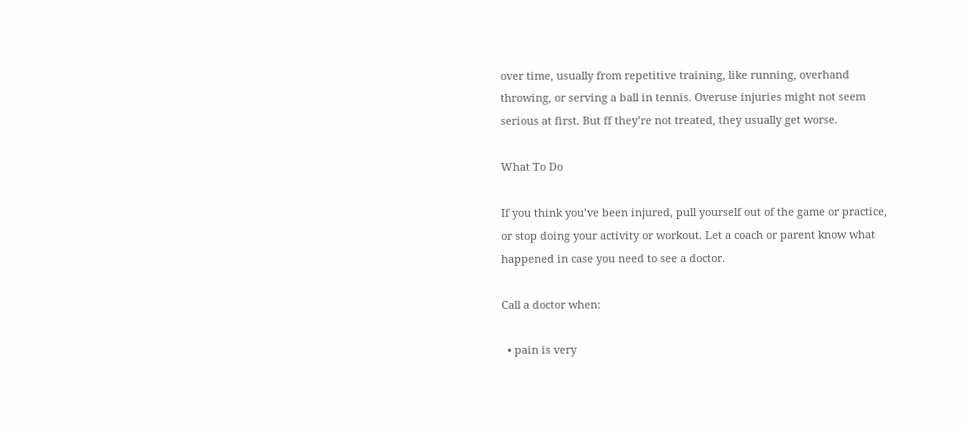over time, usually from repetitive training, like running, overhand throwing, or serving a ball in tennis. Overuse injuries might not seem serious at first. But ff they’re not treated, they usually get worse.

What To Do

If you think you’ve been injured, pull yourself out of the game or practice, or stop doing your activity or workout. Let a coach or parent know what happened in case you need to see a doctor.

Call a doctor when:

  • pain is very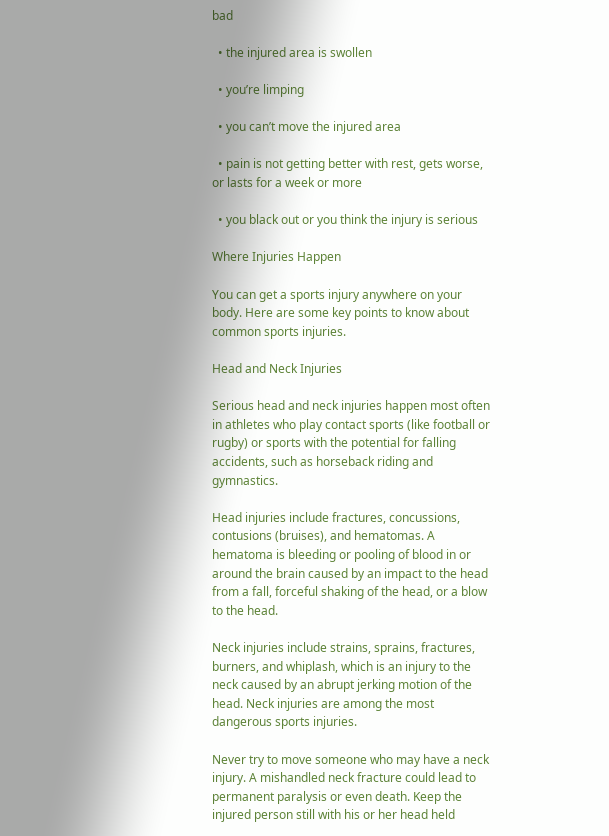bad

  • the injured area is swollen

  • you’re limping

  • you can’t move the injured area

  • pain is not getting better with rest, gets worse, or lasts for a week or more

  • you black out or you think the injury is serious

Where Injuries Happen

You can get a sports injury anywhere on your body. Here are some key points to know about common sports injuries.

Head and Neck Injuries

Serious head and neck injuries happen most often in athletes who play contact sports (like football or rugby) or sports with the potential for falling accidents, such as horseback riding and gymnastics.

Head injuries include fractures, concussions, contusions (bruises), and hematomas. A hematoma is bleeding or pooling of blood in or around the brain caused by an impact to the head from a fall, forceful shaking of the head, or a blow to the head.

Neck injuries include strains, sprains, fractures, burners, and whiplash, which is an injury to the neck caused by an abrupt jerking motion of the head. Neck injuries are among the most dangerous sports injuries.

Never try to move someone who may have a neck injury. A mishandled neck fracture could lead to permanent paralysis or even death. Keep the injured person still with his or her head held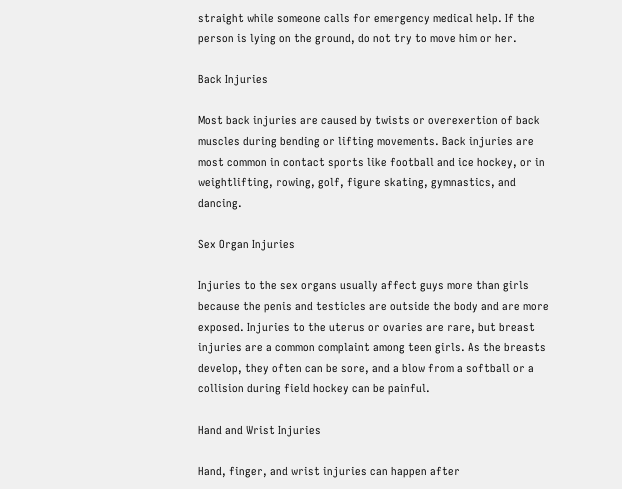straight while someone calls for emergency medical help. If the person is lying on the ground, do not try to move him or her.

Back Injuries

Most back injuries are caused by twists or overexertion of back muscles during bending or lifting movements. Back injuries are most common in contact sports like football and ice hockey, or in weightlifting, rowing, golf, figure skating, gymnastics, and dancing.

Sex Organ Injuries

Injuries to the sex organs usually affect guys more than girls because the penis and testicles are outside the body and are more exposed. Injuries to the uterus or ovaries are rare, but breast injuries are a common complaint among teen girls. As the breasts develop, they often can be sore, and a blow from a softball or a collision during field hockey can be painful.

Hand and Wrist Injuries

Hand, finger, and wrist injuries can happen after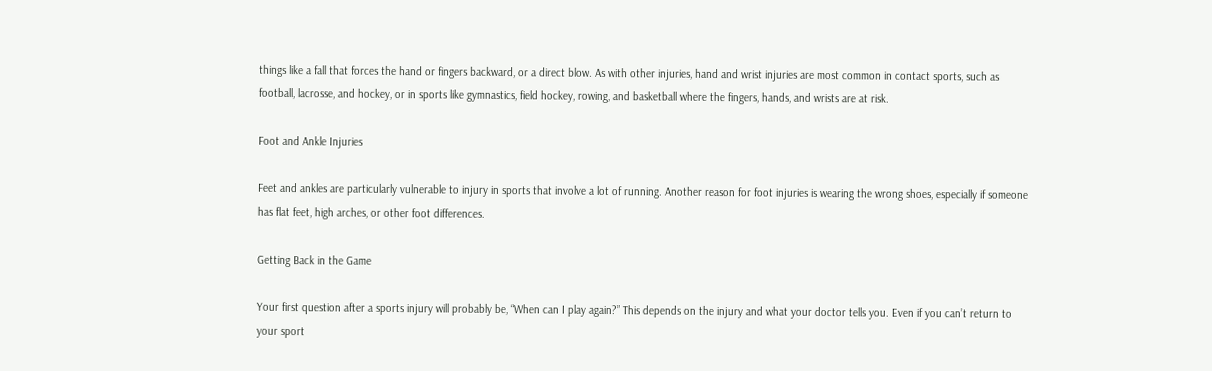things like a fall that forces the hand or fingers backward, or a direct blow. As with other injuries, hand and wrist injuries are most common in contact sports, such as football, lacrosse, and hockey, or in sports like gymnastics, field hockey, rowing, and basketball where the fingers, hands, and wrists are at risk.

Foot and Ankle Injuries

Feet and ankles are particularly vulnerable to injury in sports that involve a lot of running. Another reason for foot injuries is wearing the wrong shoes, especially if someone has flat feet, high arches, or other foot differences.

Getting Back in the Game

Your first question after a sports injury will probably be, “When can I play again?” This depends on the injury and what your doctor tells you. Even if you can’t return to your sport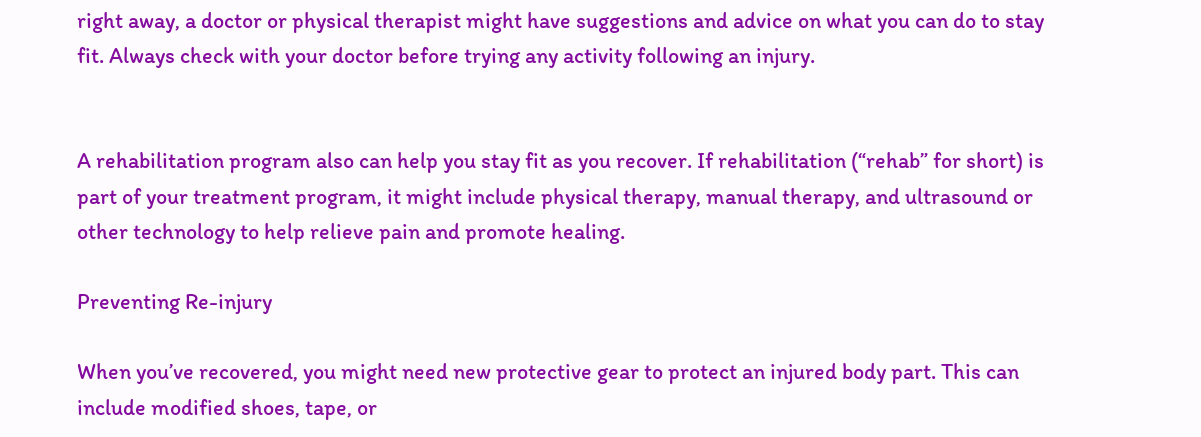right away, a doctor or physical therapist might have suggestions and advice on what you can do to stay fit. Always check with your doctor before trying any activity following an injury.


A rehabilitation program also can help you stay fit as you recover. If rehabilitation (“rehab” for short) is part of your treatment program, it might include physical therapy, manual therapy, and ultrasound or other technology to help relieve pain and promote healing.

Preventing Re-injury

When you’ve recovered, you might need new protective gear to protect an injured body part. This can include modified shoes, tape, or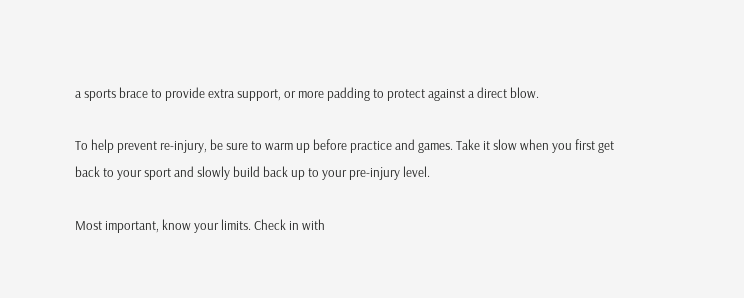a sports brace to provide extra support, or more padding to protect against a direct blow.

To help prevent re-injury, be sure to warm up before practice and games. Take it slow when you first get back to your sport and slowly build back up to your pre-injury level.

Most important, know your limits. Check in with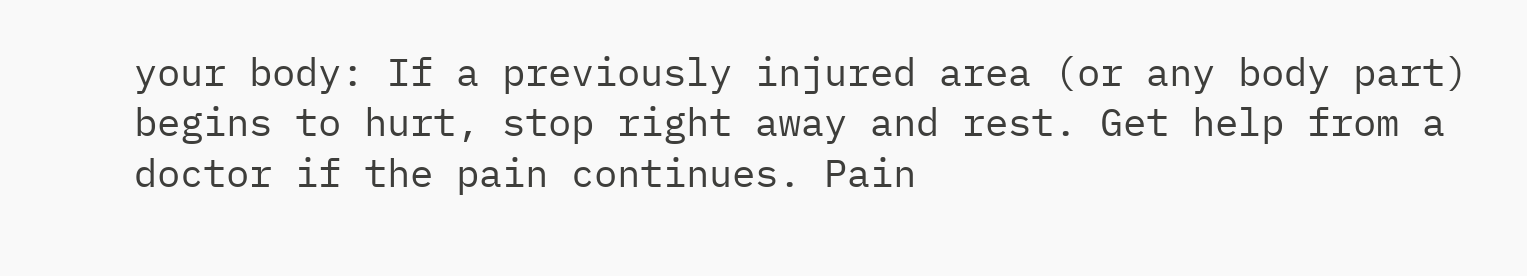your body: If a previously injured area (or any body part) begins to hurt, stop right away and rest. Get help from a doctor if the pain continues. Pain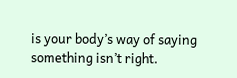is your body’s way of saying something isn’t right.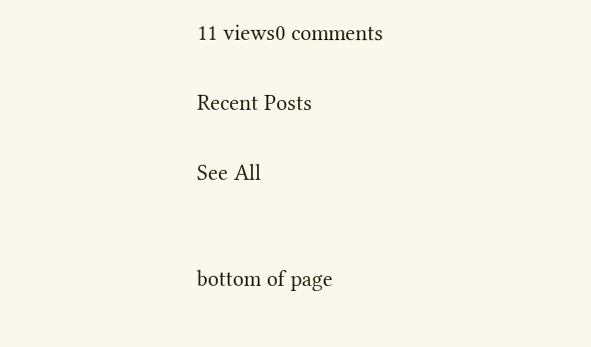11 views0 comments

Recent Posts

See All


bottom of page